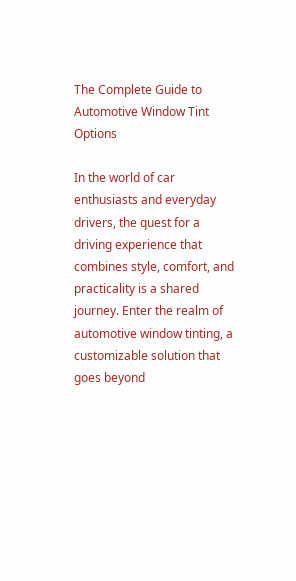The Complete Guide to Automotive Window Tint Options

In the world of car enthusiasts and everyday drivers, the quest for a driving experience that combines style, comfort, and practicality is a shared journey. Enter the realm of automotive window tinting, a customizable solution that goes beyond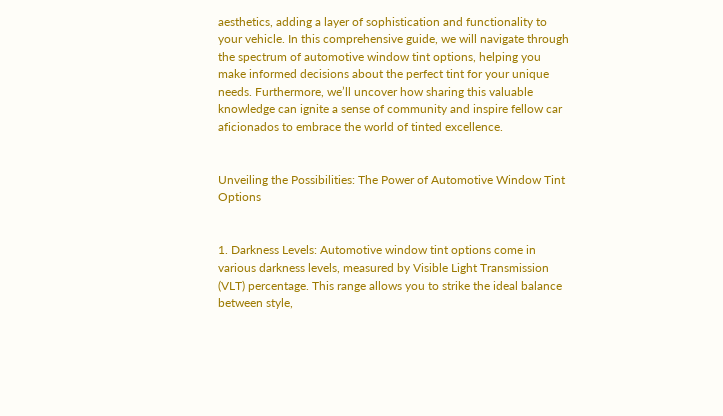aesthetics, adding a layer of sophistication and functionality to your vehicle. In this comprehensive guide, we will navigate through the spectrum of automotive window tint options, helping you make informed decisions about the perfect tint for your unique needs. Furthermore, we’ll uncover how sharing this valuable knowledge can ignite a sense of community and inspire fellow car aficionados to embrace the world of tinted excellence.


Unveiling the Possibilities: The Power of Automotive Window Tint Options


1. Darkness Levels: Automotive window tint options come in various darkness levels, measured by Visible Light Transmission (VLT) percentage. This range allows you to strike the ideal balance between style,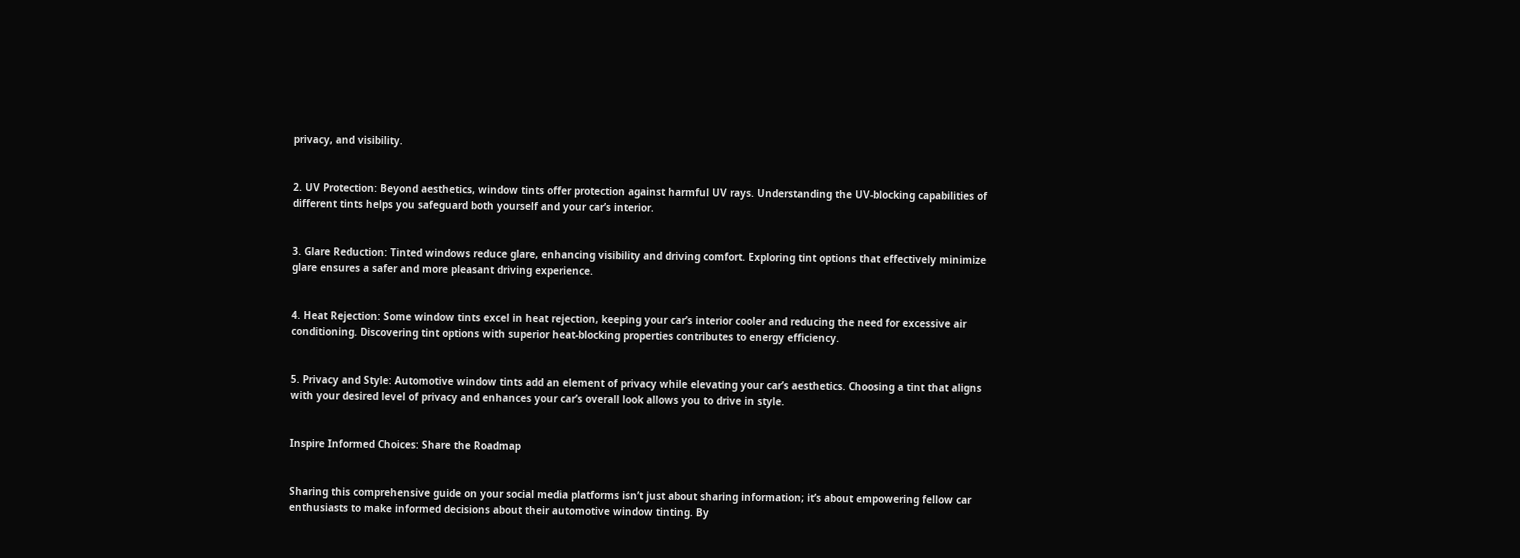privacy, and visibility.


2. UV Protection: Beyond aesthetics, window tints offer protection against harmful UV rays. Understanding the UV-blocking capabilities of different tints helps you safeguard both yourself and your car’s interior.


3. Glare Reduction: Tinted windows reduce glare, enhancing visibility and driving comfort. Exploring tint options that effectively minimize glare ensures a safer and more pleasant driving experience.


4. Heat Rejection: Some window tints excel in heat rejection, keeping your car’s interior cooler and reducing the need for excessive air conditioning. Discovering tint options with superior heat-blocking properties contributes to energy efficiency.


5. Privacy and Style: Automotive window tints add an element of privacy while elevating your car’s aesthetics. Choosing a tint that aligns with your desired level of privacy and enhances your car’s overall look allows you to drive in style.


Inspire Informed Choices: Share the Roadmap


Sharing this comprehensive guide on your social media platforms isn’t just about sharing information; it’s about empowering fellow car enthusiasts to make informed decisions about their automotive window tinting. By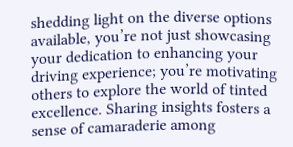shedding light on the diverse options available, you’re not just showcasing your dedication to enhancing your driving experience; you’re motivating others to explore the world of tinted excellence. Sharing insights fosters a sense of camaraderie among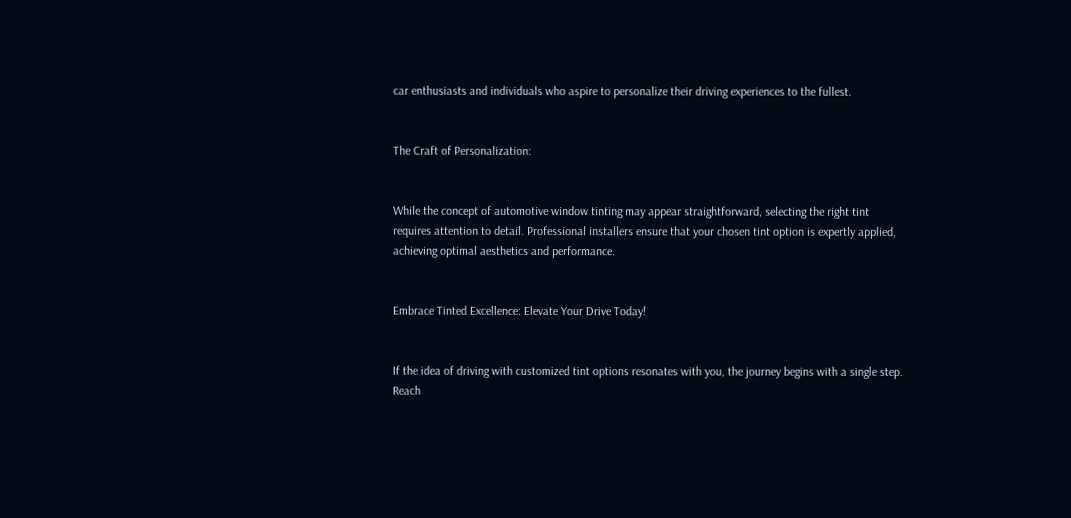car enthusiasts and individuals who aspire to personalize their driving experiences to the fullest.


The Craft of Personalization:


While the concept of automotive window tinting may appear straightforward, selecting the right tint requires attention to detail. Professional installers ensure that your chosen tint option is expertly applied, achieving optimal aesthetics and performance.


Embrace Tinted Excellence: Elevate Your Drive Today!


If the idea of driving with customized tint options resonates with you, the journey begins with a single step. Reach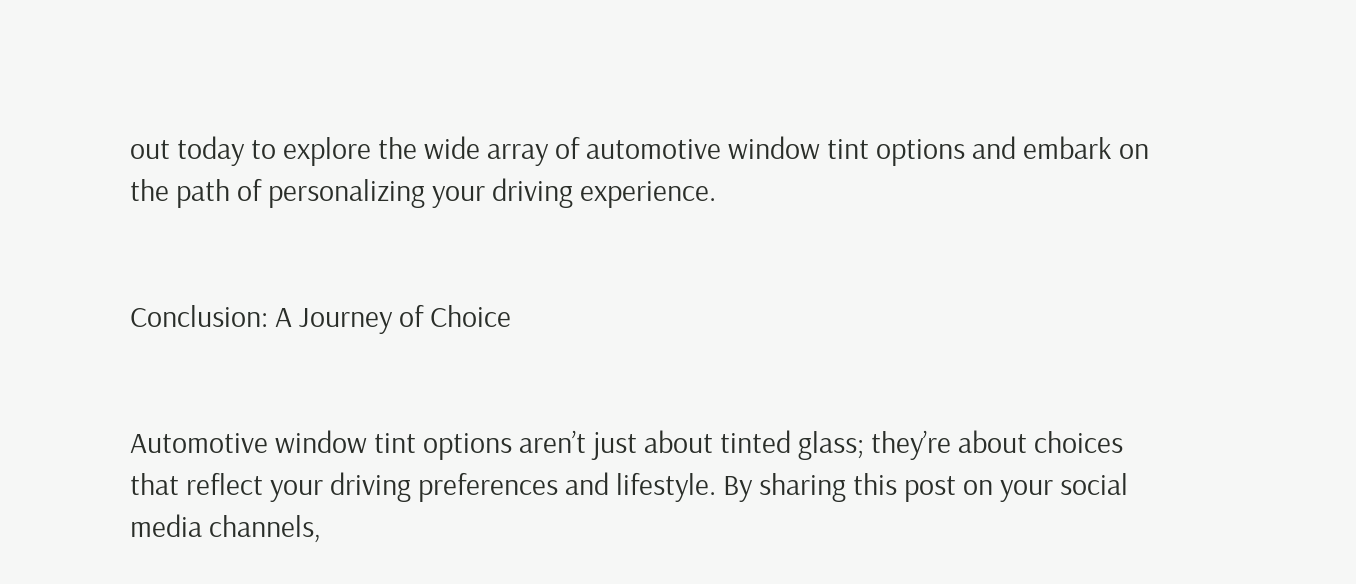out today to explore the wide array of automotive window tint options and embark on the path of personalizing your driving experience.


Conclusion: A Journey of Choice


Automotive window tint options aren’t just about tinted glass; they’re about choices that reflect your driving preferences and lifestyle. By sharing this post on your social media channels,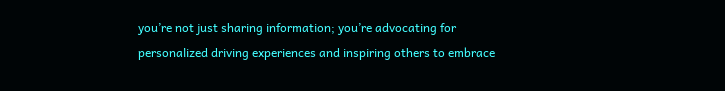you’re not just sharing information; you’re advocating for personalized driving experiences and inspiring others to embrace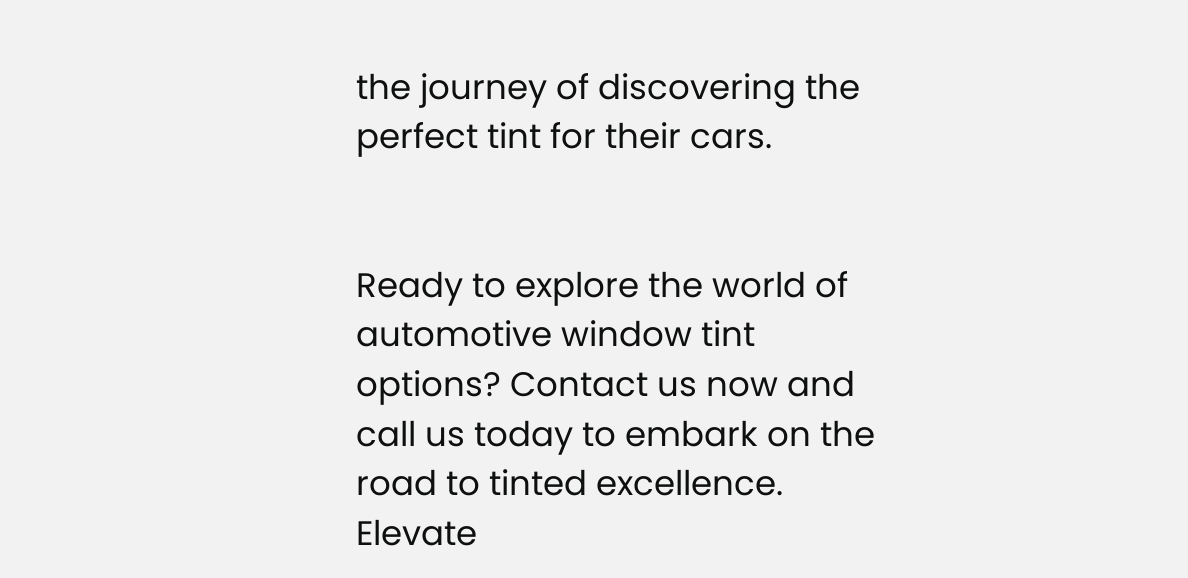the journey of discovering the perfect tint for their cars.


Ready to explore the world of automotive window tint options? Contact us now and call us today to embark on the road to tinted excellence. Elevate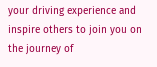your driving experience and inspire others to join you on the journey of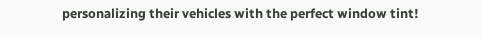personalizing their vehicles with the perfect window tint!